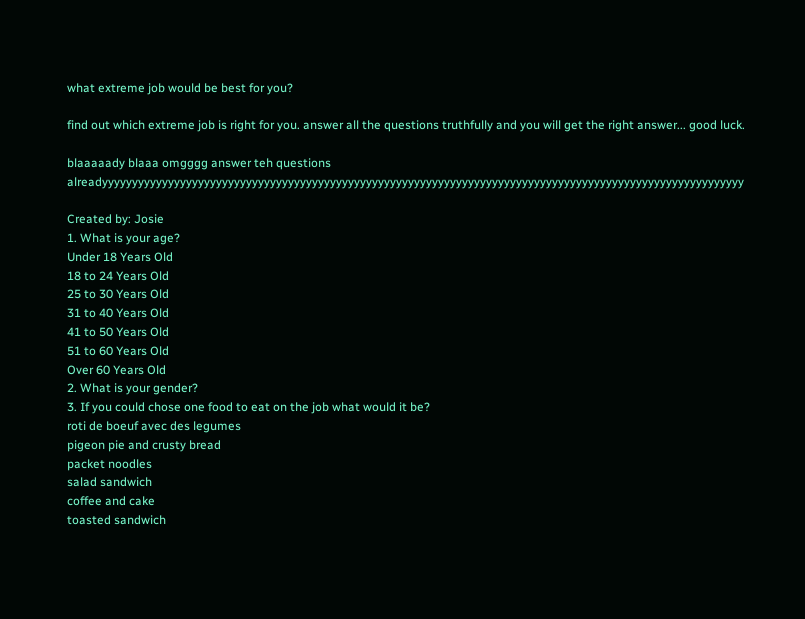what extreme job would be best for you?

find out which extreme job is right for you. answer all the questions truthfully and you will get the right answer... good luck.

blaaaaady blaaa omgggg answer teh questions alreadyyyyyyyyyyyyyyyyyyyyyyyyyyyyyyyyyyyyyyyyyyyyyyyyyyyyyyyyyyyyyyyyyyyyyyyyyyyyyyyyyyyyyyyyyyyyyyyyyyyyyyyyyyy

Created by: Josie
1. What is your age?
Under 18 Years Old
18 to 24 Years Old
25 to 30 Years Old
31 to 40 Years Old
41 to 50 Years Old
51 to 60 Years Old
Over 60 Years Old
2. What is your gender?
3. If you could chose one food to eat on the job what would it be?
roti de boeuf avec des legumes
pigeon pie and crusty bread
packet noodles
salad sandwich
coffee and cake
toasted sandwich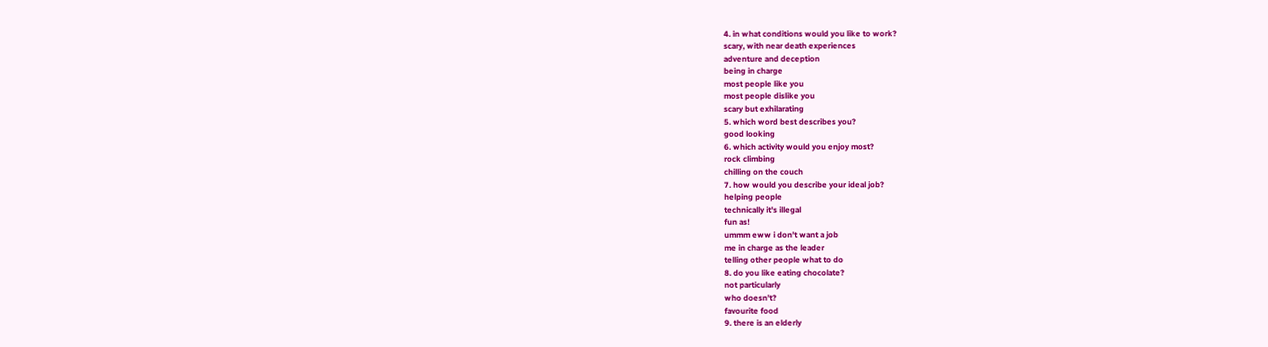4. in what conditions would you like to work?
scary, with near death experiences
adventure and deception
being in charge
most people like you
most people dislike you
scary but exhilarating
5. which word best describes you?
good looking
6. which activity would you enjoy most?
rock climbing
chilling on the couch
7. how would you describe your ideal job?
helping people
technically it's illegal
fun as!
ummm eww i don't want a job
me in charge as the leader
telling other people what to do
8. do you like eating chocolate?
not particularly
who doesn't?
favourite food
9. there is an elderly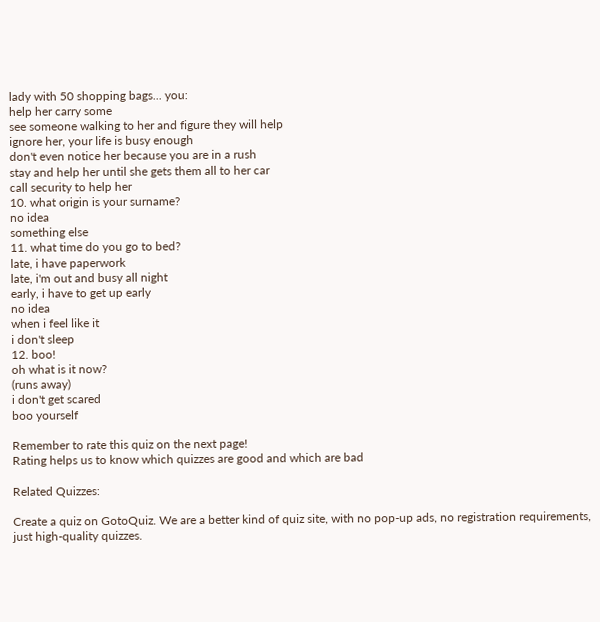lady with 50 shopping bags... you:
help her carry some
see someone walking to her and figure they will help
ignore her, your life is busy enough
don't even notice her because you are in a rush
stay and help her until she gets them all to her car
call security to help her
10. what origin is your surname?
no idea
something else
11. what time do you go to bed?
late, i have paperwork
late, i'm out and busy all night
early, i have to get up early
no idea
when i feel like it
i don't sleep
12. boo!
oh what is it now?
(runs away)
i don't get scared
boo yourself

Remember to rate this quiz on the next page!
Rating helps us to know which quizzes are good and which are bad

Related Quizzes:

Create a quiz on GotoQuiz. We are a better kind of quiz site, with no pop-up ads, no registration requirements, just high-quality quizzes.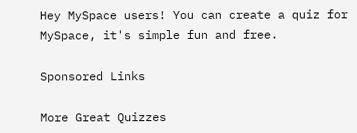Hey MySpace users! You can create a quiz for MySpace, it's simple fun and free.

Sponsored Links

More Great Quizzes